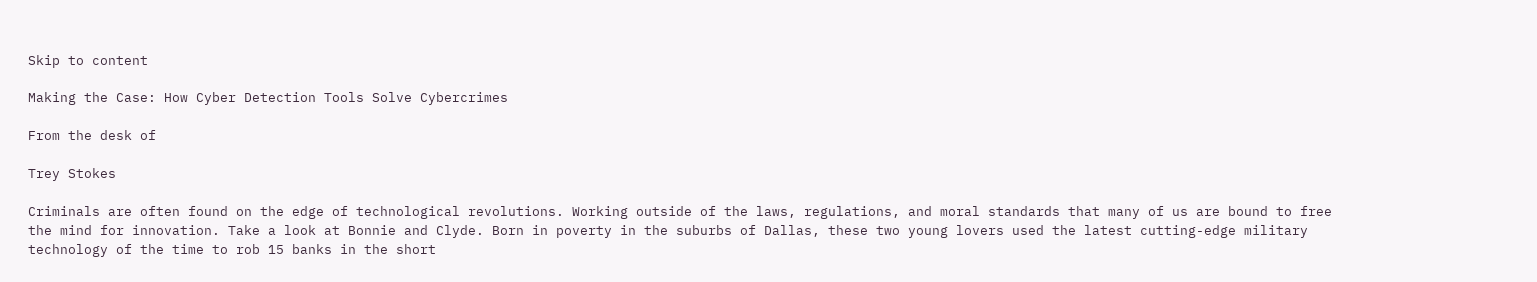Skip to content

Making the Case: How Cyber Detection Tools Solve Cybercrimes

From the desk of

Trey Stokes

Criminals are often found on the edge of technological revolutions. Working outside of the laws, regulations, and moral standards that many of us are bound to free the mind for innovation. Take a look at Bonnie and Clyde. Born in poverty in the suburbs of Dallas, these two young lovers used the latest cutting-edge military technology of the time to rob 15 banks in the short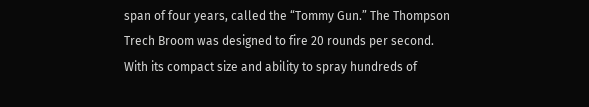span of four years, called the “Tommy Gun.” The Thompson Trech Broom was designed to fire 20 rounds per second. With its compact size and ability to spray hundreds of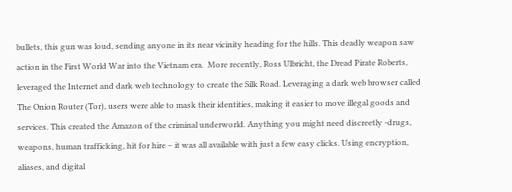bullets, this gun was loud, sending anyone in its near vicinity heading for the hills. This deadly weapon saw action in the First World War into the Vietnam era.  More recently, Ross Ulbricht, the Dread Pirate Roberts, leveraged the Internet and dark web technology to create the Silk Road. Leveraging a dark web browser called The Onion Router (Tor), users were able to mask their identities, making it easier to move illegal goods and services. This created the Amazon of the criminal underworld. Anything you might need discreetly -drugs, weapons, human trafficking, hit for hire – it was all available with just a few easy clicks. Using encryption, aliases, and digital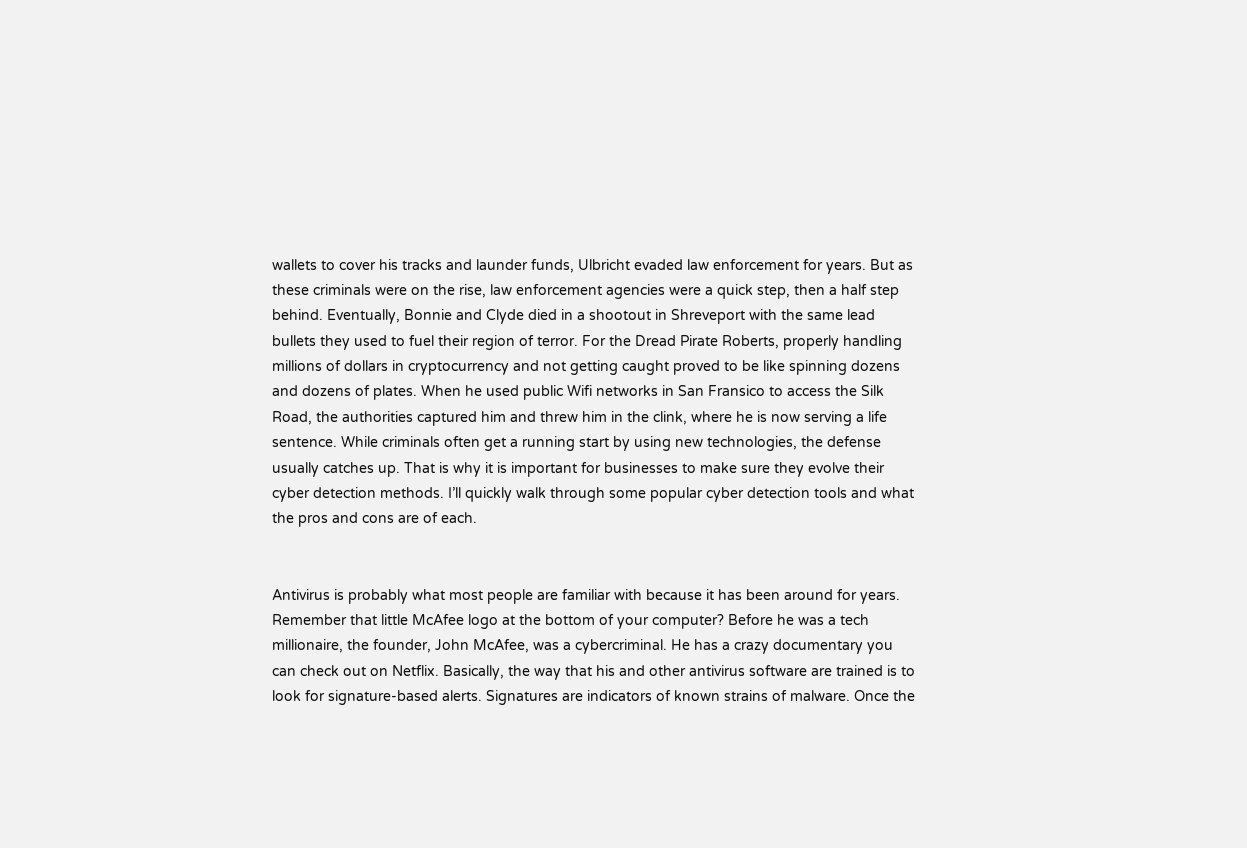wallets to cover his tracks and launder funds, Ulbricht evaded law enforcement for years. But as these criminals were on the rise, law enforcement agencies were a quick step, then a half step behind. Eventually, Bonnie and Clyde died in a shootout in Shreveport with the same lead bullets they used to fuel their region of terror. For the Dread Pirate Roberts, properly handling millions of dollars in cryptocurrency and not getting caught proved to be like spinning dozens and dozens of plates. When he used public Wifi networks in San Fransico to access the Silk Road, the authorities captured him and threw him in the clink, where he is now serving a life sentence. While criminals often get a running start by using new technologies, the defense usually catches up. That is why it is important for businesses to make sure they evolve their cyber detection methods. I’ll quickly walk through some popular cyber detection tools and what the pros and cons are of each.


Antivirus is probably what most people are familiar with because it has been around for years. Remember that little McAfee logo at the bottom of your computer? Before he was a tech millionaire, the founder, John McAfee, was a cybercriminal. He has a crazy documentary you can check out on Netflix. Basically, the way that his and other antivirus software are trained is to look for signature-based alerts. Signatures are indicators of known strains of malware. Once the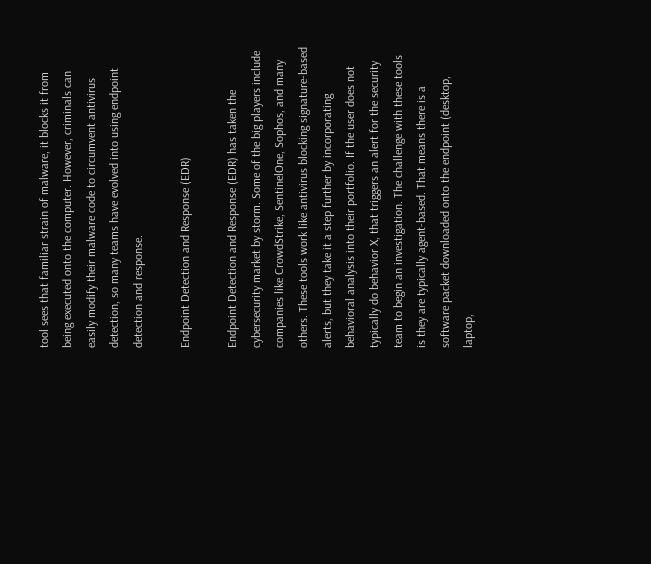tool sees that familiar strain of malware, it blocks it from being executed onto the computer. However, criminals can easily modify their malware code to circumvent antivirus detection, so many teams have evolved into using endpoint detection and response.

Endpoint Detection and Response (EDR)

Endpoint Detection and Response (EDR) has taken the cybersecurity market by storm. Some of the big players include companies like CrowdStrike, SentinelOne, Sophos, and many others. These tools work like antivirus blocking signature-based alerts, but they take it a step further by incorporating behavioral analysis into their portfolio. If the user does not typically do behavior X, that triggers an alert for the security team to begin an investigation. The challenge with these tools is they are typically agent-based. That means there is a software packet downloaded onto the endpoint (desktop, laptop,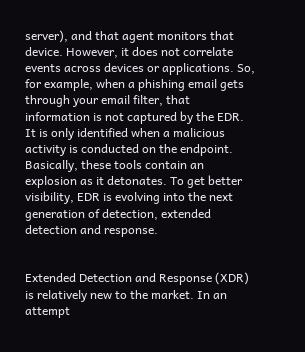server), and that agent monitors that device. However, it does not correlate events across devices or applications. So, for example, when a phishing email gets through your email filter, that information is not captured by the EDR. It is only identified when a malicious activity is conducted on the endpoint. Basically, these tools contain an explosion as it detonates. To get better visibility, EDR is evolving into the next generation of detection, extended detection and response.


Extended Detection and Response (XDR) is relatively new to the market. In an attempt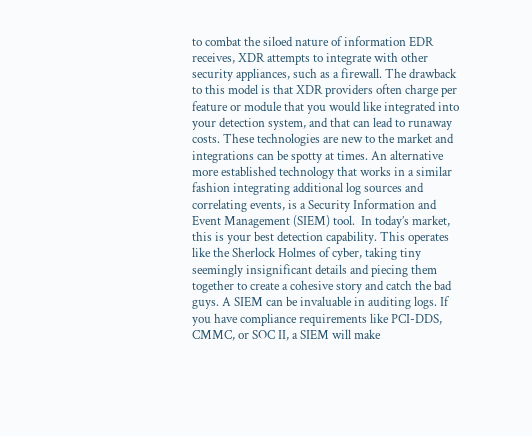to combat the siloed nature of information EDR receives, XDR attempts to integrate with other security appliances, such as a firewall. The drawback to this model is that XDR providers often charge per feature or module that you would like integrated into your detection system, and that can lead to runaway costs. These technologies are new to the market and integrations can be spotty at times. An alternative more established technology that works in a similar fashion integrating additional log sources and correlating events, is a Security Information and Event Management (SIEM) tool.  In today’s market, this is your best detection capability. This operates like the Sherlock Holmes of cyber, taking tiny seemingly insignificant details and piecing them together to create a cohesive story and catch the bad guys. A SIEM can be invaluable in auditing logs. If you have compliance requirements like PCI-DDS, CMMC, or SOC II, a SIEM will make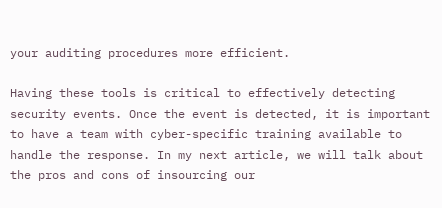your auditing procedures more efficient.

Having these tools is critical to effectively detecting security events. Once the event is detected, it is important to have a team with cyber-specific training available to handle the response. In my next article, we will talk about the pros and cons of insourcing our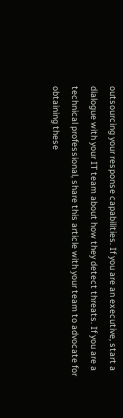outsourcing your response capabilities. If you are an executive, start a dialogue with your IT team about how they detect threats. If you are a technical professional, share this article with your team to advocate for obtaining these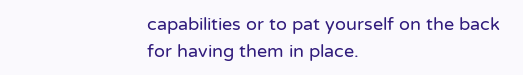capabilities or to pat yourself on the back for having them in place.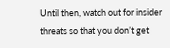Until then, watch out for insider threats so that you don’t get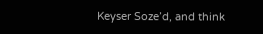Keyser Soze’d, and think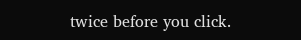twice before you click.